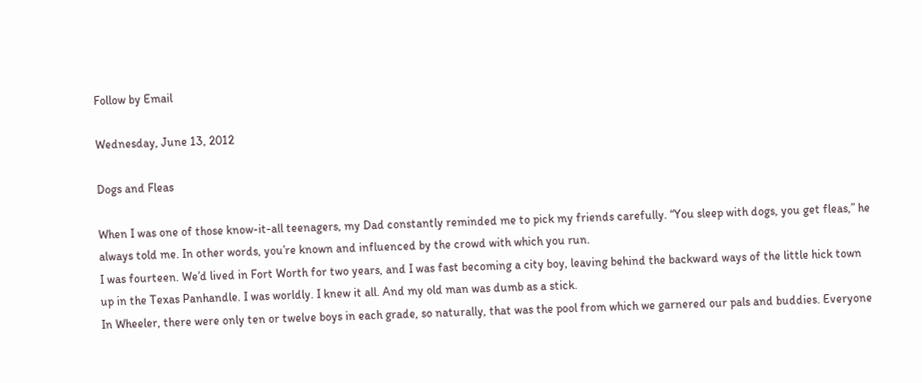Follow by Email

Wednesday, June 13, 2012

Dogs and Fleas

When I was one of those know-it-all teenagers, my Dad constantly reminded me to pick my friends carefully. “You sleep with dogs, you get fleas,” he always told me. In other words, you’re known and influenced by the crowd with which you run.
I was fourteen. We’d lived in Fort Worth for two years, and I was fast becoming a city boy, leaving behind the backward ways of the little hick town up in the Texas Panhandle. I was worldly. I knew it all. And my old man was dumb as a stick.
In Wheeler, there were only ten or twelve boys in each grade, so naturally, that was the pool from which we garnered our pals and buddies. Everyone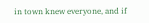in town knew everyone, and if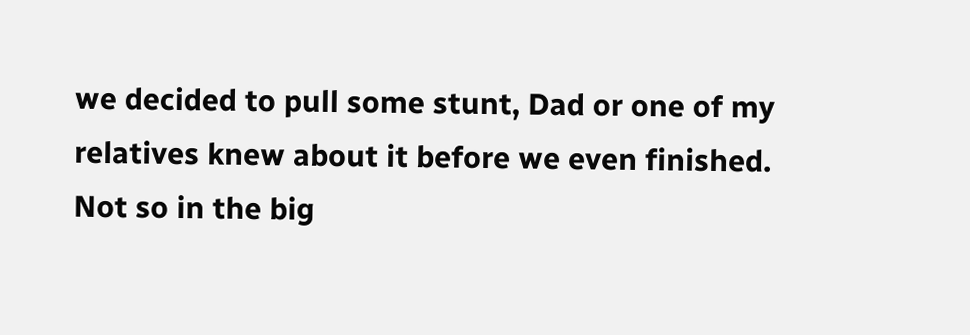we decided to pull some stunt, Dad or one of my relatives knew about it before we even finished.
Not so in the big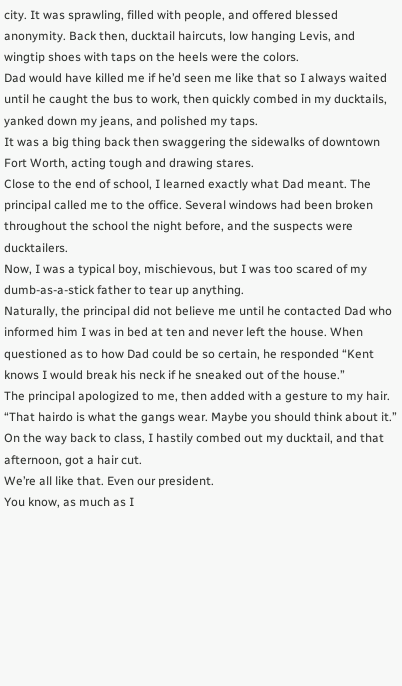city. It was sprawling, filled with people, and offered blessed anonymity. Back then, ducktail haircuts, low hanging Levis, and wingtip shoes with taps on the heels were the colors.
Dad would have killed me if he’d seen me like that so I always waited until he caught the bus to work, then quickly combed in my ducktails, yanked down my jeans, and polished my taps.
It was a big thing back then swaggering the sidewalks of downtown Fort Worth, acting tough and drawing stares.
Close to the end of school, I learned exactly what Dad meant. The principal called me to the office. Several windows had been broken throughout the school the night before, and the suspects were ducktailers.
Now, I was a typical boy, mischievous, but I was too scared of my dumb-as-a-stick father to tear up anything.
Naturally, the principal did not believe me until he contacted Dad who informed him I was in bed at ten and never left the house. When questioned as to how Dad could be so certain, he responded “Kent knows I would break his neck if he sneaked out of the house.”
The principal apologized to me, then added with a gesture to my hair. “That hairdo is what the gangs wear. Maybe you should think about it.”
On the way back to class, I hastily combed out my ducktail, and that afternoon, got a hair cut.
We’re all like that. Even our president.
You know, as much as I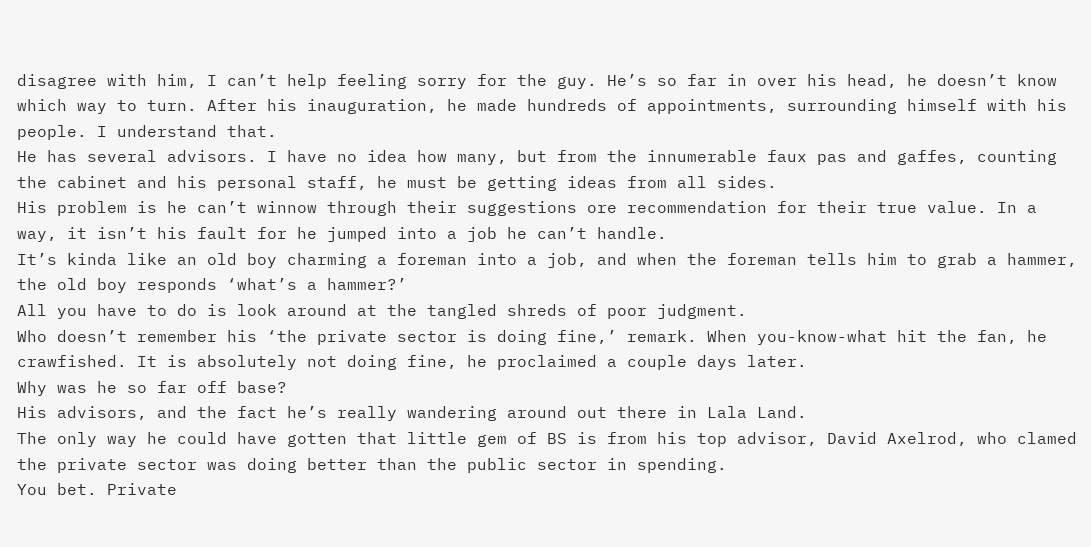disagree with him, I can’t help feeling sorry for the guy. He’s so far in over his head, he doesn’t know which way to turn. After his inauguration, he made hundreds of appointments, surrounding himself with his people. I understand that.
He has several advisors. I have no idea how many, but from the innumerable faux pas and gaffes, counting the cabinet and his personal staff, he must be getting ideas from all sides.
His problem is he can’t winnow through their suggestions ore recommendation for their true value. In a way, it isn’t his fault for he jumped into a job he can’t handle.
It’s kinda like an old boy charming a foreman into a job, and when the foreman tells him to grab a hammer, the old boy responds ‘what’s a hammer?’
All you have to do is look around at the tangled shreds of poor judgment.
Who doesn’t remember his ‘the private sector is doing fine,’ remark. When you-know-what hit the fan, he crawfished. It is absolutely not doing fine, he proclaimed a couple days later.
Why was he so far off base?
His advisors, and the fact he’s really wandering around out there in Lala Land.
The only way he could have gotten that little gem of BS is from his top advisor, David Axelrod, who clamed the private sector was doing better than the public sector in spending.
You bet. Private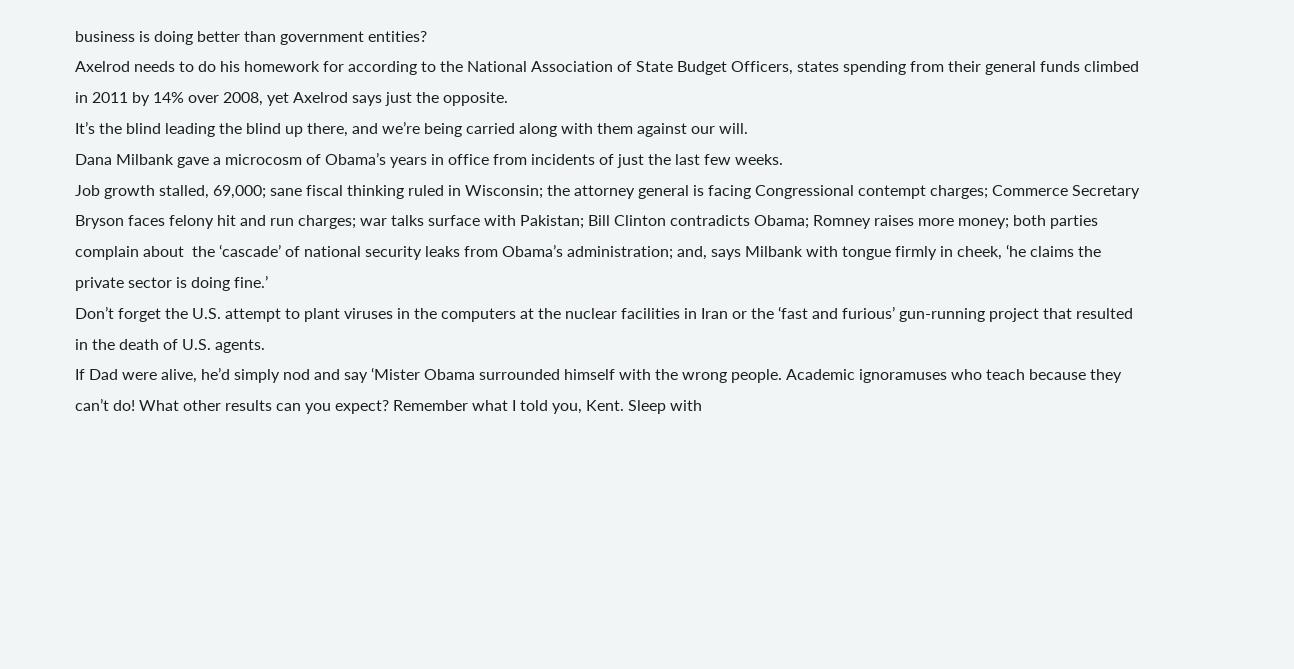business is doing better than government entities?
Axelrod needs to do his homework for according to the National Association of State Budget Officers, states spending from their general funds climbed in 2011 by 14% over 2008, yet Axelrod says just the opposite.
It’s the blind leading the blind up there, and we’re being carried along with them against our will.
Dana Milbank gave a microcosm of Obama’s years in office from incidents of just the last few weeks.
Job growth stalled, 69,000; sane fiscal thinking ruled in Wisconsin; the attorney general is facing Congressional contempt charges; Commerce Secretary Bryson faces felony hit and run charges; war talks surface with Pakistan; Bill Clinton contradicts Obama; Romney raises more money; both parties complain about  the ‘cascade’ of national security leaks from Obama’s administration; and, says Milbank with tongue firmly in cheek, ‘he claims the private sector is doing fine.’
Don’t forget the U.S. attempt to plant viruses in the computers at the nuclear facilities in Iran or the ‘fast and furious’ gun-running project that resulted in the death of U.S. agents.
If Dad were alive, he’d simply nod and say ‘Mister Obama surrounded himself with the wrong people. Academic ignoramuses who teach because they can’t do! What other results can you expect? Remember what I told you, Kent. Sleep with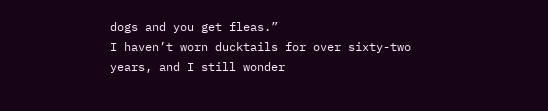dogs and you get fleas.”
I haven’t worn ducktails for over sixty-two years, and I still wonder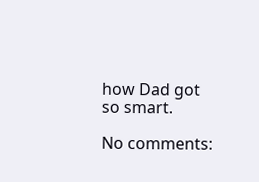how Dad got so smart.

No comments: